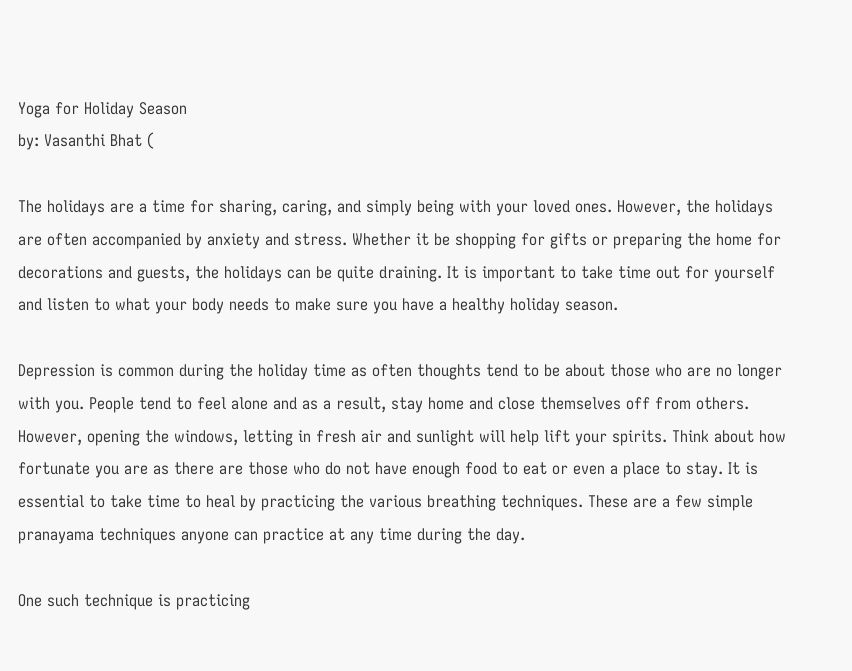Yoga for Holiday Season
by: Vasanthi Bhat (

The holidays are a time for sharing, caring, and simply being with your loved ones. However, the holidays are often accompanied by anxiety and stress. Whether it be shopping for gifts or preparing the home for decorations and guests, the holidays can be quite draining. It is important to take time out for yourself and listen to what your body needs to make sure you have a healthy holiday season.

Depression is common during the holiday time as often thoughts tend to be about those who are no longer with you. People tend to feel alone and as a result, stay home and close themselves off from others. However, opening the windows, letting in fresh air and sunlight will help lift your spirits. Think about how fortunate you are as there are those who do not have enough food to eat or even a place to stay. It is essential to take time to heal by practicing the various breathing techniques. These are a few simple pranayama techniques anyone can practice at any time during the day.

One such technique is practicing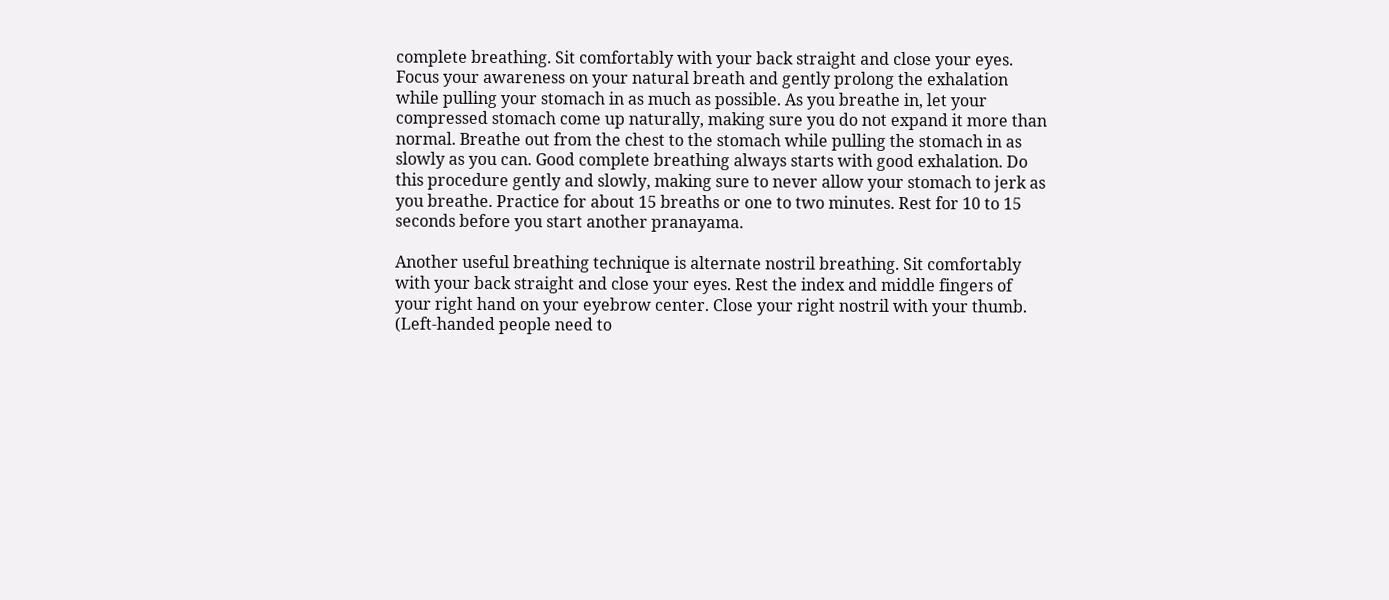complete breathing. Sit comfortably with your back straight and close your eyes. Focus your awareness on your natural breath and gently prolong the exhalation while pulling your stomach in as much as possible. As you breathe in, let your compressed stomach come up naturally, making sure you do not expand it more than normal. Breathe out from the chest to the stomach while pulling the stomach in as slowly as you can. Good complete breathing always starts with good exhalation. Do this procedure gently and slowly, making sure to never allow your stomach to jerk as you breathe. Practice for about 15 breaths or one to two minutes. Rest for 10 to 15 seconds before you start another pranayama.

Another useful breathing technique is alternate nostril breathing. Sit comfortably with your back straight and close your eyes. Rest the index and middle fingers of your right hand on your eyebrow center. Close your right nostril with your thumb. (Left-handed people need to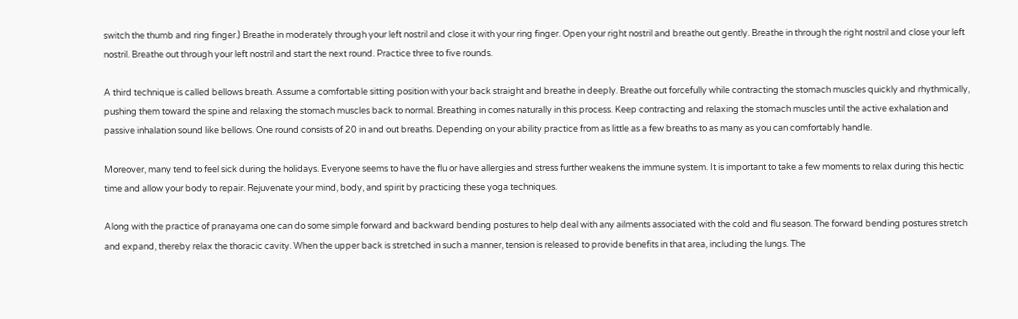switch the thumb and ring finger.) Breathe in moderately through your left nostril and close it with your ring finger. Open your right nostril and breathe out gently. Breathe in through the right nostril and close your left nostril. Breathe out through your left nostril and start the next round. Practice three to five rounds.

A third technique is called bellows breath. Assume a comfortable sitting position with your back straight and breathe in deeply. Breathe out forcefully while contracting the stomach muscles quickly and rhythmically, pushing them toward the spine and relaxing the stomach muscles back to normal. Breathing in comes naturally in this process. Keep contracting and relaxing the stomach muscles until the active exhalation and passive inhalation sound like bellows. One round consists of 20 in and out breaths. Depending on your ability practice from as little as a few breaths to as many as you can comfortably handle.

Moreover, many tend to feel sick during the holidays. Everyone seems to have the flu or have allergies and stress further weakens the immune system. It is important to take a few moments to relax during this hectic time and allow your body to repair. Rejuvenate your mind, body, and spirit by practicing these yoga techniques.

Along with the practice of pranayama one can do some simple forward and backward bending postures to help deal with any ailments associated with the cold and flu season. The forward bending postures stretch and expand, thereby relax the thoracic cavity. When the upper back is stretched in such a manner, tension is released to provide benefits in that area, including the lungs. The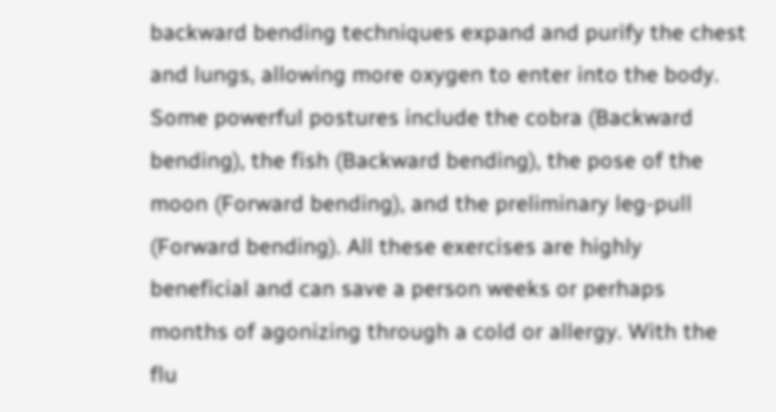backward bending techniques expand and purify the chest and lungs, allowing more oxygen to enter into the body. Some powerful postures include the cobra (Backward bending), the fish (Backward bending), the pose of the moon (Forward bending), and the preliminary leg-pull (Forward bending). All these exercises are highly beneficial and can save a person weeks or perhaps months of agonizing through a cold or allergy. With the flu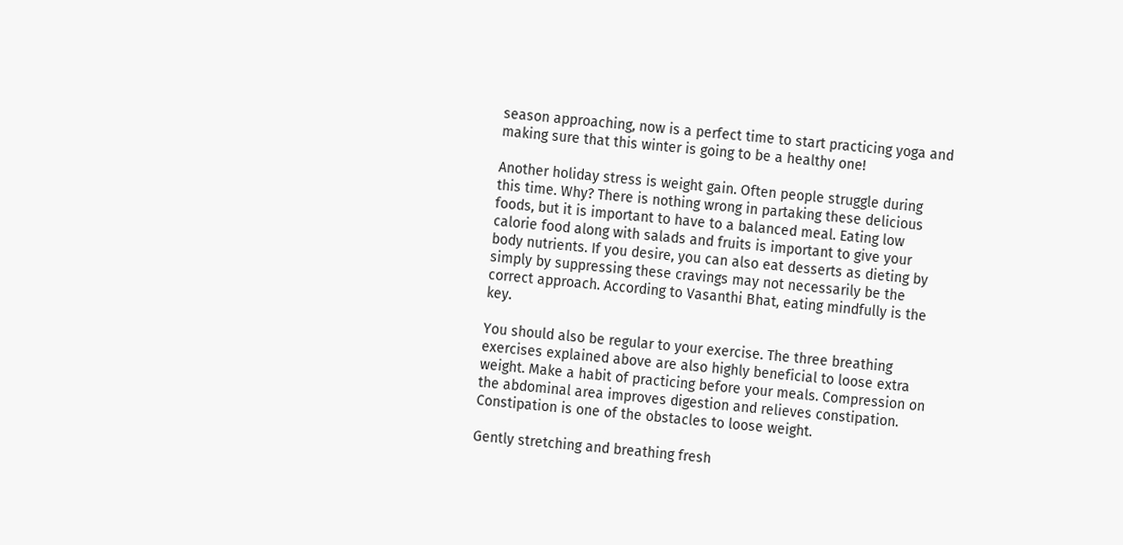season approaching, now is a perfect time to start practicing yoga and making sure that this winter is going to be a healthy one!

Another holiday stress is weight gain. Often people struggle during this time. Why? There is nothing wrong in partaking these delicious foods, but it is important to have to a balanced meal. Eating low calorie food along with salads and fruits is important to give your body nutrients. If you desire, you can also eat desserts as dieting by simply by suppressing these cravings may not necessarily be the correct approach. According to Vasanthi Bhat, eating mindfully is the key.

You should also be regular to your exercise. The three breathing exercises explained above are also highly beneficial to loose extra weight. Make a habit of practicing before your meals. Compression on the abdominal area improves digestion and relieves constipation. Constipation is one of the obstacles to loose weight.

Gently stretching and breathing fresh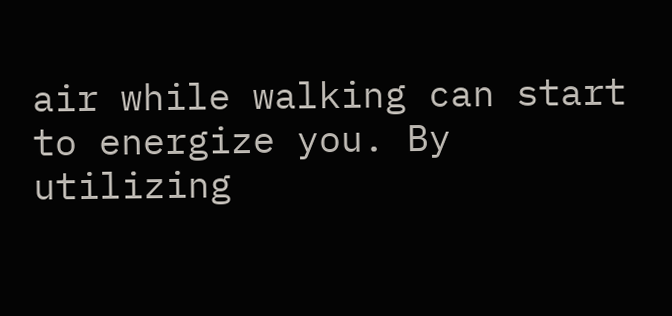air while walking can start to energize you. By utilizing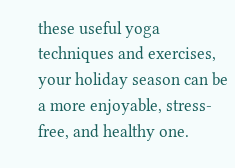these useful yoga techniques and exercises, your holiday season can be a more enjoyable, stress-free, and healthy one.